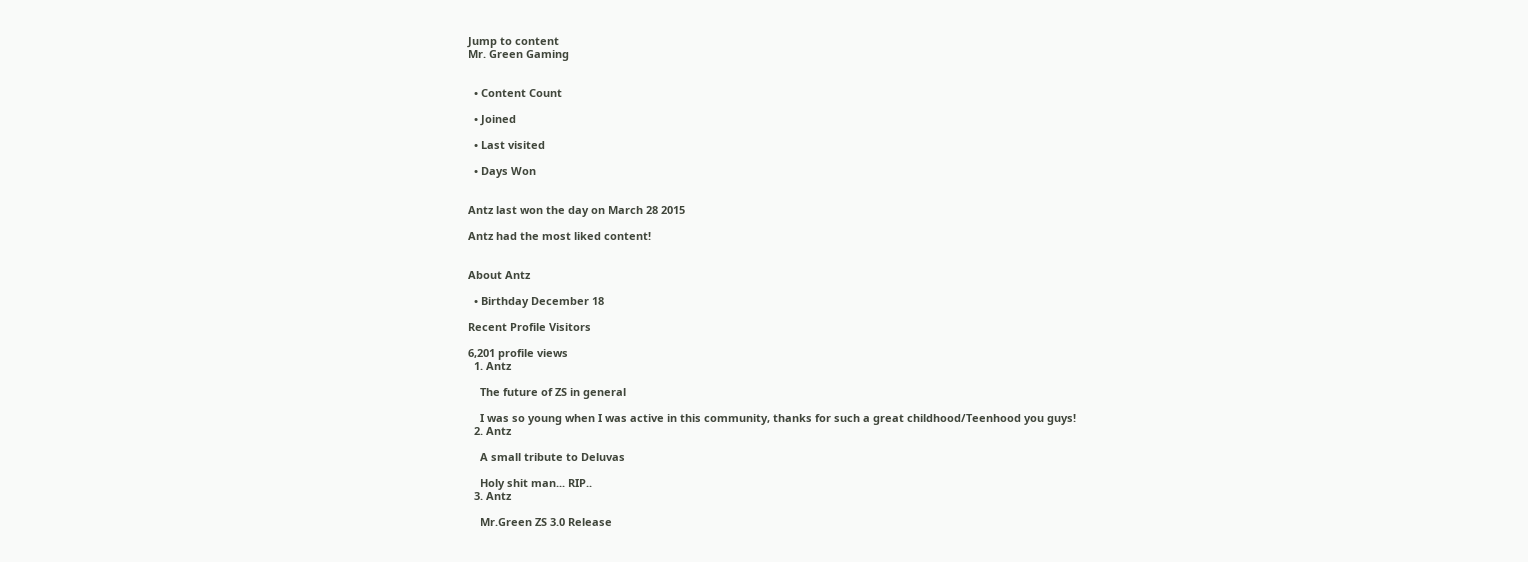Jump to content
Mr. Green Gaming


  • Content Count

  • Joined

  • Last visited

  • Days Won


Antz last won the day on March 28 2015

Antz had the most liked content!


About Antz

  • Birthday December 18

Recent Profile Visitors

6,201 profile views
  1. Antz

    The future of ZS in general

    I was so young when I was active in this community, thanks for such a great childhood/Teenhood you guys!
  2. Antz

    A small tribute to Deluvas

    Holy shit man... RIP..
  3. Antz

    Mr.Green ZS 3.0 Release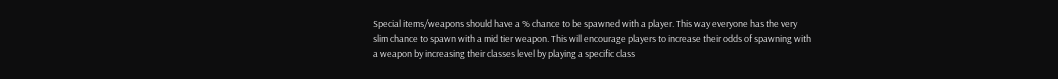Special items/weapons should have a % chance to be spawned with a player. This way everyone has the very slim chance to spawn with a mid tier weapon. This will encourage players to increase their odds of spawning with a weapon by increasing their classes level by playing a specific class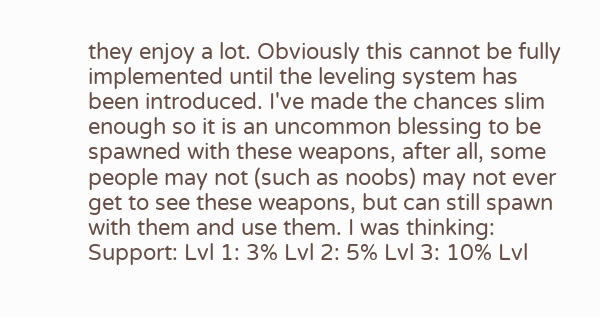they enjoy a lot. Obviously this cannot be fully implemented until the leveling system has been introduced. I've made the chances slim enough so it is an uncommon blessing to be spawned with these weapons, after all, some people may not (such as noobs) may not ever get to see these weapons, but can still spawn with them and use them. I was thinking: Support: Lvl 1: 3% Lvl 2: 5% Lvl 3: 10% Lvl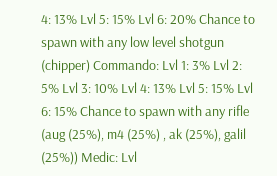4: 13% Lvl 5: 15% Lvl 6: 20% Chance to spawn with any low level shotgun (chipper) Commando: Lvl 1: 3% Lvl 2: 5% Lvl 3: 10% Lvl 4: 13% Lvl 5: 15% Lvl 6: 15% Chance to spawn with any rifle (aug (25%), m4 (25%) , ak (25%), galil (25%)) Medic: Lvl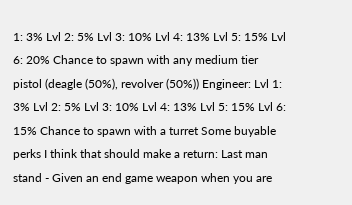1: 3% Lvl 2: 5% Lvl 3: 10% Lvl 4: 13% Lvl 5: 15% Lvl 6: 20% Chance to spawn with any medium tier pistol (deagle (50%), revolver (50%)) Engineer: Lvl 1: 3% Lvl 2: 5% Lvl 3: 10% Lvl 4: 13% Lvl 5: 15% Lvl 6: 15% Chance to spawn with a turret Some buyable perks I think that should make a return: Last man stand - Given an end game weapon when you are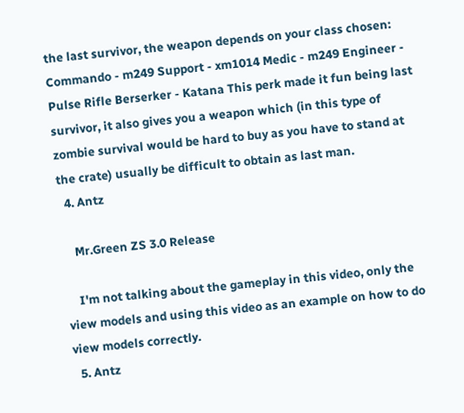the last survivor, the weapon depends on your class chosen: Commando - m249 Support - xm1014 Medic - m249 Engineer - Pulse Rifle Berserker - Katana This perk made it fun being last survivor, it also gives you a weapon which (in this type of zombie survival would be hard to buy as you have to stand at the crate) usually be difficult to obtain as last man.
  4. Antz

    Mr.Green ZS 3.0 Release

    I'm not talking about the gameplay in this video, only the view models and using this video as an example on how to do view models correctly.
  5. Antz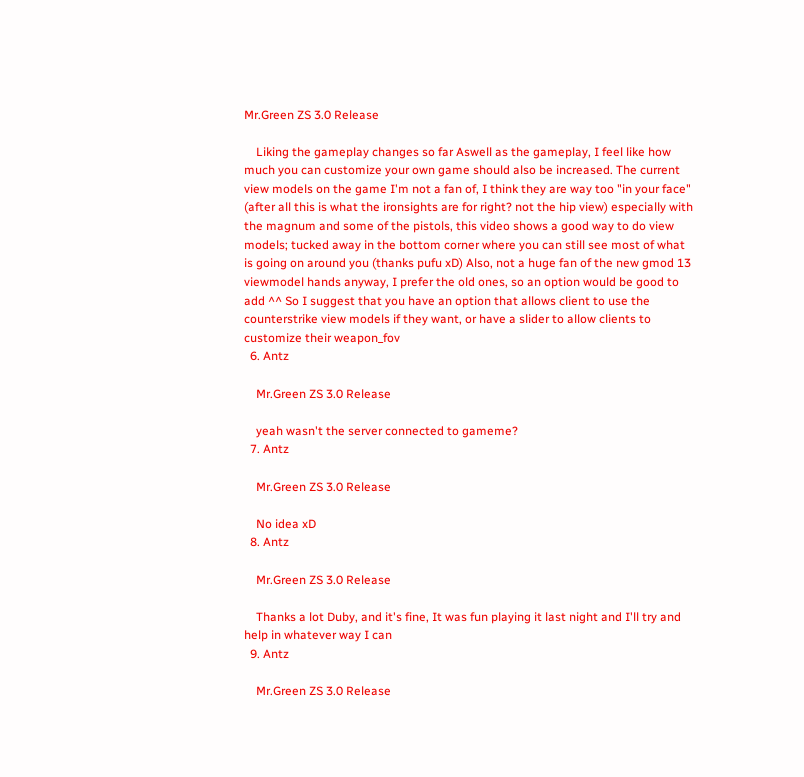Mr.Green ZS 3.0 Release

    Liking the gameplay changes so far Aswell as the gameplay, I feel like how much you can customize your own game should also be increased. The current view models on the game I'm not a fan of, I think they are way too "in your face" (after all this is what the ironsights are for right? not the hip view) especially with the magnum and some of the pistols, this video shows a good way to do view models; tucked away in the bottom corner where you can still see most of what is going on around you (thanks pufu xD) Also, not a huge fan of the new gmod 13 viewmodel hands anyway, I prefer the old ones, so an option would be good to add ^^ So I suggest that you have an option that allows client to use the counterstrike view models if they want, or have a slider to allow clients to customize their weapon_fov
  6. Antz

    Mr.Green ZS 3.0 Release

    yeah wasn't the server connected to gameme?
  7. Antz

    Mr.Green ZS 3.0 Release

    No idea xD
  8. Antz

    Mr.Green ZS 3.0 Release

    Thanks a lot Duby, and it's fine, It was fun playing it last night and I'll try and help in whatever way I can
  9. Antz

    Mr.Green ZS 3.0 Release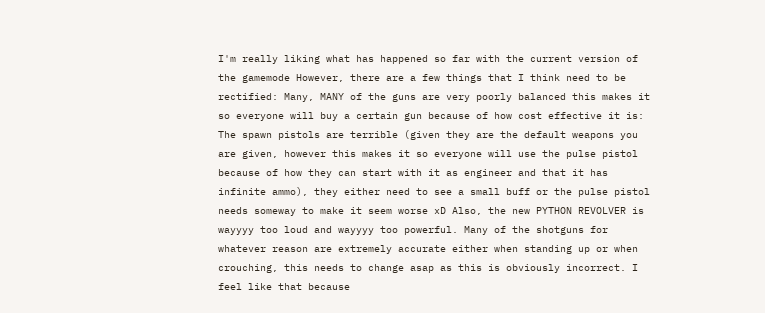I'm really liking what has happened so far with the current version of the gamemode However, there are a few things that I think need to be rectified: Many, MANY of the guns are very poorly balanced this makes it so everyone will buy a certain gun because of how cost effective it is: The spawn pistols are terrible (given they are the default weapons you are given, however this makes it so everyone will use the pulse pistol because of how they can start with it as engineer and that it has infinite ammo), they either need to see a small buff or the pulse pistol needs someway to make it seem worse xD Also, the new PYTHON REVOLVER is wayyyy too loud and wayyyy too powerful. Many of the shotguns for whatever reason are extremely accurate either when standing up or when crouching, this needs to change asap as this is obviously incorrect. I feel like that because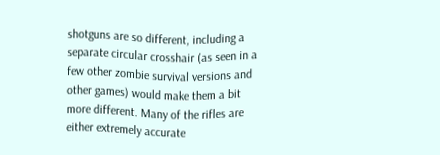shotguns are so different, including a separate circular crosshair (as seen in a few other zombie survival versions and other games) would make them a bit more different. Many of the rifles are either extremely accurate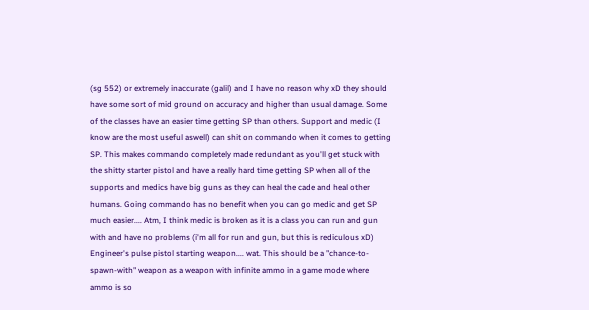(sg 552) or extremely inaccurate (galil) and I have no reason why xD they should have some sort of mid ground on accuracy and higher than usual damage. Some of the classes have an easier time getting SP than others. Support and medic (I know are the most useful aswell) can shit on commando when it comes to getting SP. This makes commando completely made redundant as you'll get stuck with the shitty starter pistol and have a really hard time getting SP when all of the supports and medics have big guns as they can heal the cade and heal other humans. Going commando has no benefit when you can go medic and get SP much easier.... Atm, I think medic is broken as it is a class you can run and gun with and have no problems (i'm all for run and gun, but this is rediculous xD) Engineer's pulse pistol starting weapon.... wat. This should be a "chance-to-spawn-with" weapon as a weapon with infinite ammo in a game mode where ammo is so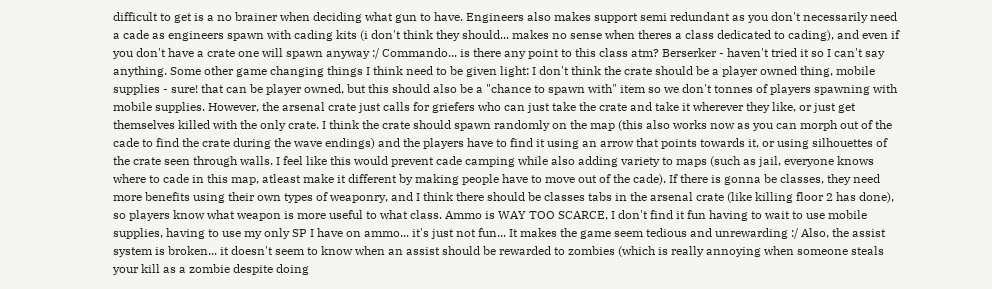difficult to get is a no brainer when deciding what gun to have. Engineers also makes support semi redundant as you don't necessarily need a cade as engineers spawn with cading kits (i don't think they should... makes no sense when theres a class dedicated to cading), and even if you don't have a crate one will spawn anyway :/ Commando... is there any point to this class atm? Berserker - haven't tried it so I can't say anything. Some other game changing things I think need to be given light: I don't think the crate should be a player owned thing, mobile supplies - sure! that can be player owned, but this should also be a "chance to spawn with" item so we don't tonnes of players spawning with mobile supplies. However, the arsenal crate just calls for griefers who can just take the crate and take it wherever they like, or just get themselves killed with the only crate. I think the crate should spawn randomly on the map (this also works now as you can morph out of the cade to find the crate during the wave endings) and the players have to find it using an arrow that points towards it, or using silhouettes of the crate seen through walls. I feel like this would prevent cade camping while also adding variety to maps (such as jail, everyone knows where to cade in this map, atleast make it different by making people have to move out of the cade). If there is gonna be classes, they need more benefits using their own types of weaponry, and I think there should be classes tabs in the arsenal crate (like killing floor 2 has done), so players know what weapon is more useful to what class. Ammo is WAY TOO SCARCE, I don't find it fun having to wait to use mobile supplies, having to use my only SP I have on ammo... it's just not fun... It makes the game seem tedious and unrewarding :/ Also, the assist system is broken... it doesn't seem to know when an assist should be rewarded to zombies (which is really annoying when someone steals your kill as a zombie despite doing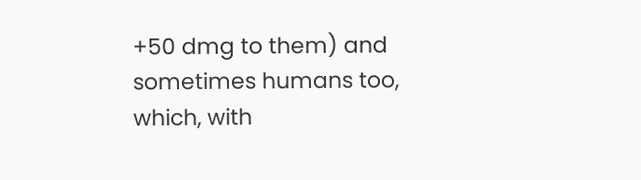+50 dmg to them) and sometimes humans too, which, with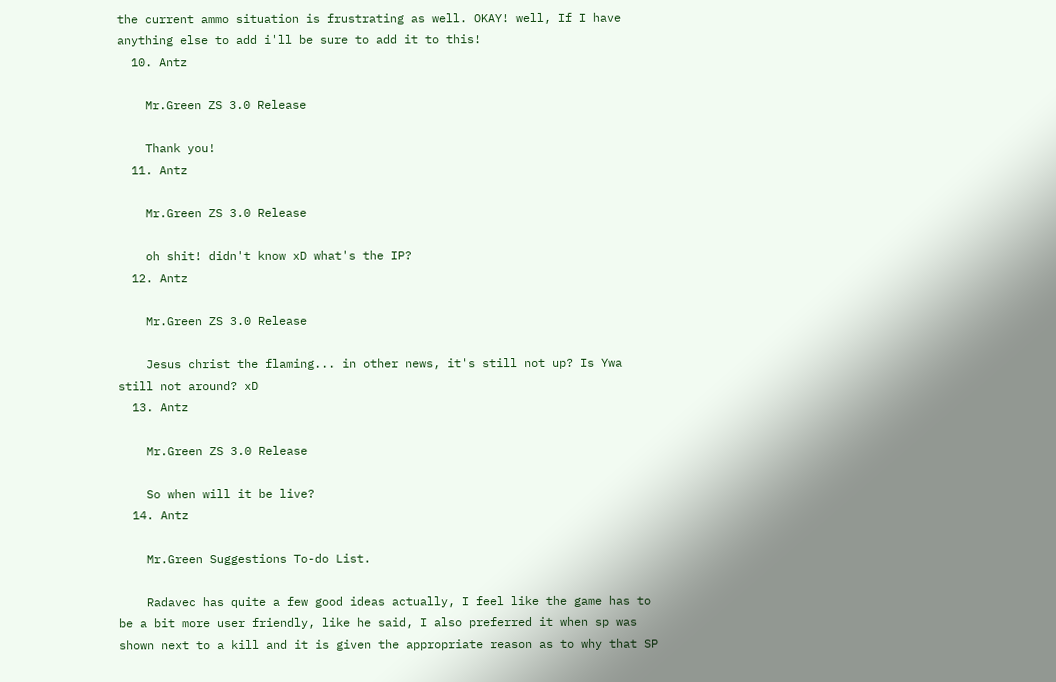the current ammo situation is frustrating as well. OKAY! well, If I have anything else to add i'll be sure to add it to this!
  10. Antz

    Mr.Green ZS 3.0 Release

    Thank you!
  11. Antz

    Mr.Green ZS 3.0 Release

    oh shit! didn't know xD what's the IP?
  12. Antz

    Mr.Green ZS 3.0 Release

    Jesus christ the flaming... in other news, it's still not up? Is Ywa still not around? xD
  13. Antz

    Mr.Green ZS 3.0 Release

    So when will it be live?
  14. Antz

    Mr.Green Suggestions To-do List.

    Radavec has quite a few good ideas actually, I feel like the game has to be a bit more user friendly, like he said, I also preferred it when sp was shown next to a kill and it is given the appropriate reason as to why that SP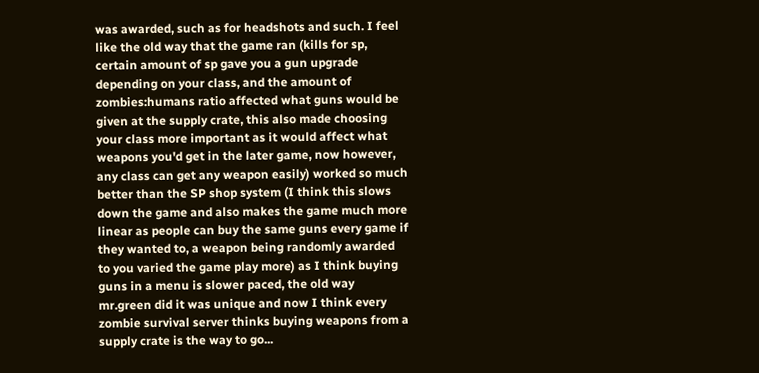was awarded, such as for headshots and such. I feel like the old way that the game ran (kills for sp, certain amount of sp gave you a gun upgrade depending on your class, and the amount of zombies:humans ratio affected what guns would be given at the supply crate, this also made choosing your class more important as it would affect what weapons you'd get in the later game, now however, any class can get any weapon easily) worked so much better than the SP shop system (I think this slows down the game and also makes the game much more linear as people can buy the same guns every game if they wanted to, a weapon being randomly awarded to you varied the game play more) as I think buying guns in a menu is slower paced, the old way mr.green did it was unique and now I think every zombie survival server thinks buying weapons from a supply crate is the way to go...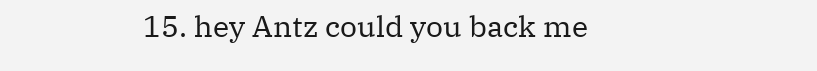15. hey Antz could you back me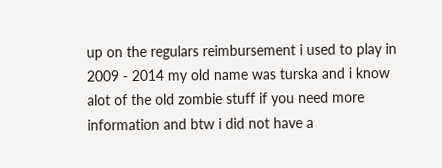up on the regulars reimbursement i used to play in 2009 - 2014 my old name was turska and i know alot of the old zombie stuff if you need more information and btw i did not have a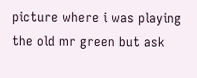picture where i was playing the old mr green but ask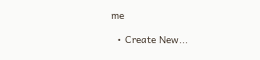me

  • Create New...